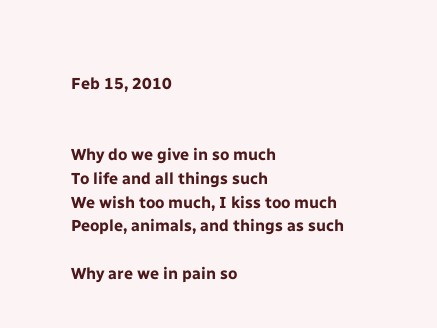Feb 15, 2010


Why do we give in so much
To life and all things such
We wish too much, I kiss too much
People, animals, and things as such

Why are we in pain so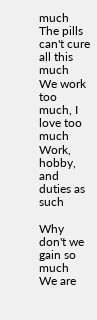much
The pills can't cure all this much
We work too much, I love too much
Work, hobby, and duties as such

Why don't we gain so much
We are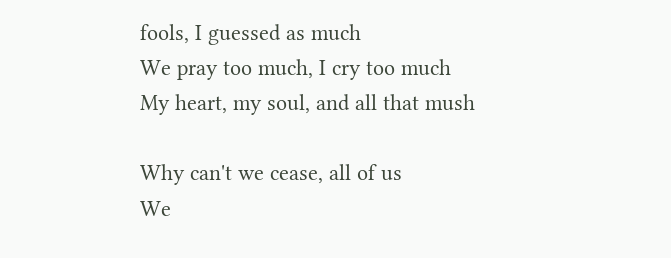fools, I guessed as much
We pray too much, I cry too much
My heart, my soul, and all that mush

Why can't we cease, all of us
We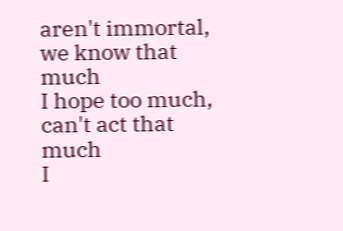aren't immortal, we know that much
I hope too much, can't act that much
I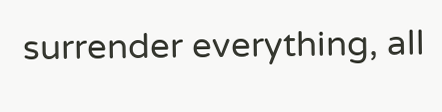surrender everything, all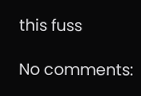this fuss

No comments: